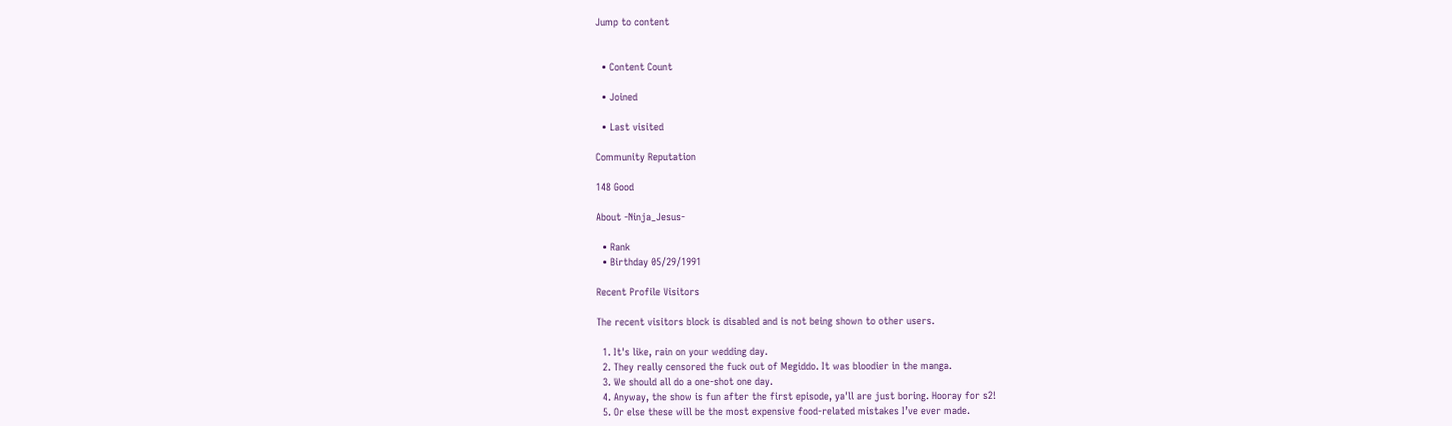Jump to content


  • Content Count

  • Joined

  • Last visited

Community Reputation

148 Good

About -Ninja_Jesus-

  • Rank
  • Birthday 05/29/1991

Recent Profile Visitors

The recent visitors block is disabled and is not being shown to other users.

  1. It's like, rain on your wedding day.
  2. They really censored the fuck out of Megiddo. It was bloodier in the manga.
  3. We should all do a one-shot one day.
  4. Anyway, the show is fun after the first episode, ya'll are just boring. Hooray for s2!
  5. Or else these will be the most expensive food-related mistakes I’ve ever made.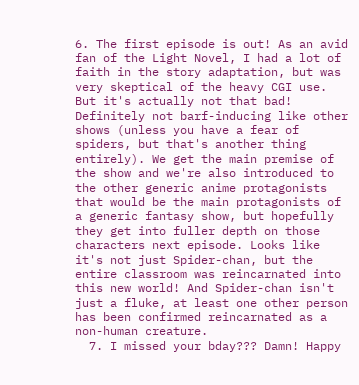6. The first episode is out! As an avid fan of the Light Novel, I had a lot of faith in the story adaptation, but was very skeptical of the heavy CGI use. But it's actually not that bad! Definitely not barf-inducing like other shows (unless you have a fear of spiders, but that's another thing entirely). We get the main premise of the show and we're also introduced to the other generic anime protagonists that would be the main protagonists of a generic fantasy show, but hopefully they get into fuller depth on those characters next episode. Looks like it's not just Spider-chan, but the entire classroom was reincarnated into this new world! And Spider-chan isn't just a fluke, at least one other person has been confirmed reincarnated as a non-human creature.
  7. I missed your bday??? Damn! Happy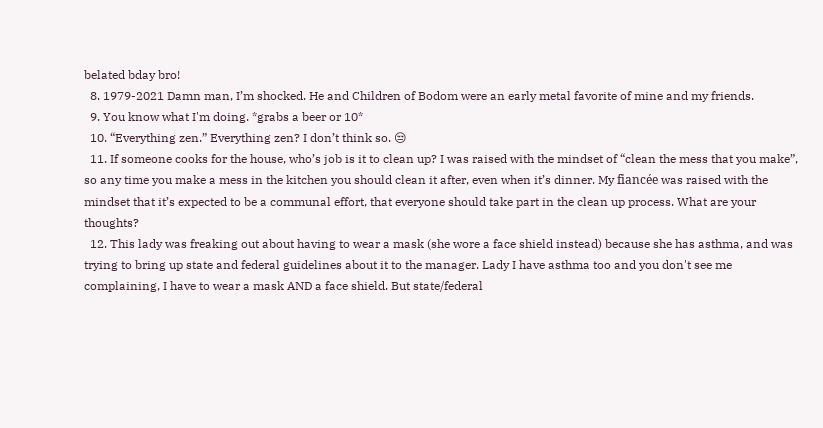belated bday bro!
  8. 1979-2021 Damn man, I’m shocked. He and Children of Bodom were an early metal favorite of mine and my friends.
  9. You know what I'm doing. *grabs a beer or 10*
  10. “Everything zen.” Everything zen? I don’t think so. 😒
  11. If someone cooks for the house, who’s job is it to clean up? I was raised with the mindset of “clean the mess that you make”, so any time you make a mess in the kitchen you should clean it after, even when it’s dinner. My fiancée was raised with the mindset that it’s expected to be a communal effort, that everyone should take part in the clean up process. What are your thoughts?
  12. This lady was freaking out about having to wear a mask (she wore a face shield instead) because she has asthma, and was trying to bring up state and federal guidelines about it to the manager. Lady I have asthma too and you don't see me complaining, I have to wear a mask AND a face shield. But state/federal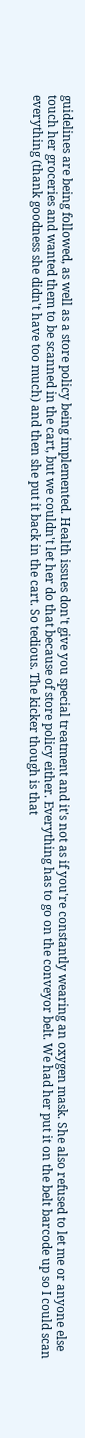guidelines are being followed, as well as a store policy being implemented. Health issues don't give you special treatment and it's not as if you're constantly wearing an oxygen mask. She also refused to let me or anyone else touch her groceries and wanted them to be scanned in the cart, but we couldn't let her do that because of store policy either. Everything has to go on the conveyor belt. We had her put it on the belt barcode up so I could scan everything (thank goodness she didn't have too much) and then she put it back in the cart. So tedious. The kicker though is that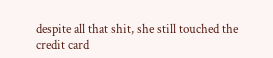despite all that shit, she still touched the credit card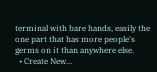terminal with bare hands, easily the one part that has more people's germs on it than anywhere else.
  • Create New...